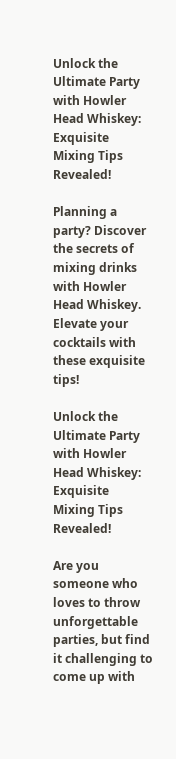Unlock the Ultimate Party with Howler Head Whiskey: Exquisite Mixing Tips Revealed!

Planning a party? Discover the secrets of mixing drinks with Howler Head Whiskey. Elevate your cocktails with these exquisite tips!

Unlock the Ultimate Party with Howler Head Whiskey: Exquisite Mixing Tips Revealed!

Are you someone who loves to throw unforgettable parties, but find it challenging to come up with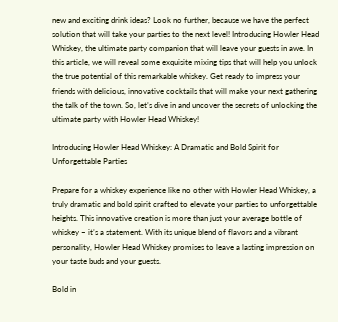new and exciting drink ideas? Look no further, because we have the perfect solution that will take your parties to the next level! Introducing Howler Head Whiskey, the ultimate party companion that will leave your guests in awe. In this article, we will reveal some exquisite mixing tips that will help you unlock the true potential of this remarkable whiskey. Get ready to impress your friends with delicious, innovative cocktails that will make your next gathering the talk of the town. So, let’s dive in and uncover the secrets of unlocking the ultimate party with Howler Head Whiskey!

Introducing Howler Head Whiskey: A Dramatic and Bold Spirit for Unforgettable Parties

Prepare for a whiskey experience like no other with Howler Head Whiskey, a truly dramatic and bold spirit crafted to elevate your parties to unforgettable heights. This innovative creation is more than just your average bottle of whiskey – it’s a statement. With its unique blend of flavors and a vibrant personality, Howler Head Whiskey promises to leave a lasting impression on your taste buds and your guests.

Bold in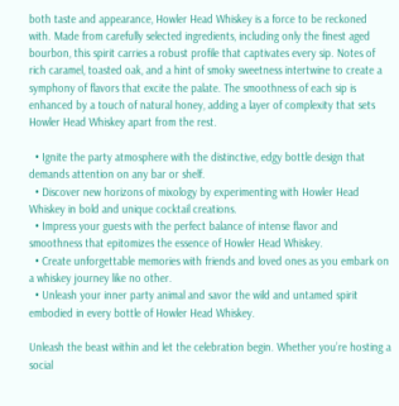both taste and appearance, Howler Head Whiskey is a force to be reckoned with. Made from carefully selected ingredients, including only the finest aged bourbon, this spirit carries a robust profile that captivates every sip. Notes of rich caramel, toasted oak, and a hint of smoky sweetness intertwine to create a symphony of flavors that excite the palate. The smoothness of each sip is enhanced by a touch of natural honey, adding a layer of complexity that sets Howler Head Whiskey apart from the rest.

  • Ignite the party atmosphere with the distinctive, edgy bottle design that demands attention on any bar or shelf.
  • Discover new horizons of mixology by experimenting with Howler Head Whiskey in bold and unique cocktail creations.
  • Impress your guests with the perfect balance of intense flavor and smoothness that epitomizes the essence of Howler Head Whiskey.
  • Create unforgettable memories with friends and loved ones as you embark on a whiskey journey like no other.
  • Unleash your inner party animal and savor the wild and untamed spirit embodied in every bottle of Howler Head Whiskey.

Unleash the beast within and let the celebration begin. Whether you’re hosting a social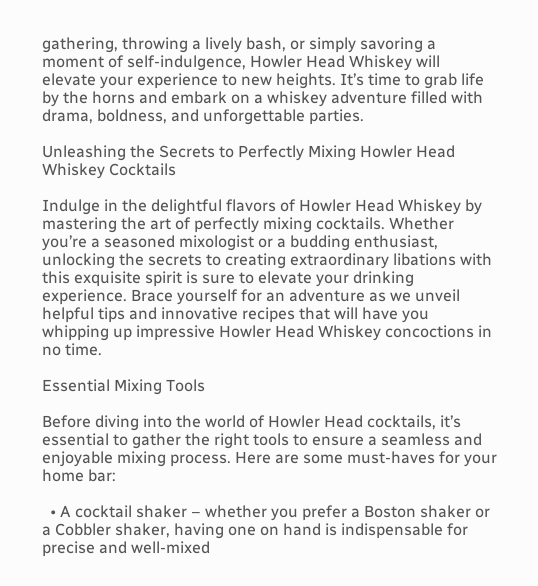gathering, throwing a lively bash, or simply savoring a moment of self-indulgence, Howler Head Whiskey will elevate your experience to new heights. It’s time to grab life by the horns and embark on a whiskey adventure filled with drama, boldness, and unforgettable parties.

Unleashing the Secrets to Perfectly Mixing Howler Head Whiskey Cocktails

Indulge in the delightful flavors of Howler Head Whiskey by mastering the art of perfectly mixing cocktails. Whether you’re a seasoned mixologist or a budding enthusiast, unlocking the secrets to creating extraordinary libations with this exquisite spirit is sure to elevate your drinking experience. Brace yourself for an adventure as we unveil helpful tips and innovative recipes that will have you whipping up impressive Howler Head Whiskey concoctions in no time.

Essential Mixing Tools

Before diving into the world of Howler Head cocktails, it’s essential to gather the right tools to ensure a seamless and enjoyable mixing process. Here are some must-haves for your home bar:

  • A cocktail shaker – whether you prefer a Boston shaker or a Cobbler shaker, having one on hand is indispensable for precise and well-mixed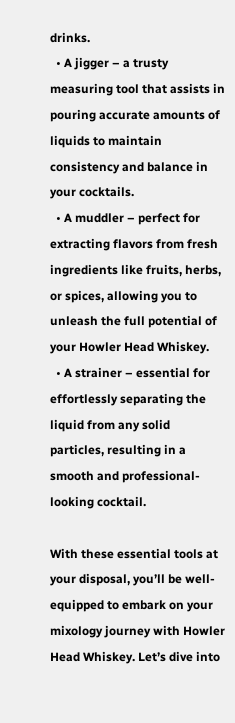drinks.
  • A jigger – a trusty measuring tool that assists in pouring accurate amounts of liquids to maintain consistency and balance in your cocktails.
  • A muddler – perfect for extracting flavors from fresh ingredients like fruits, herbs, or spices, allowing you to unleash the full potential of your Howler Head Whiskey.
  • A strainer – essential for effortlessly separating the liquid from any solid particles, resulting in a smooth and professional-looking cocktail.

With these essential tools at your disposal, you’ll be well-equipped to embark on your mixology journey with Howler Head Whiskey. Let’s dive into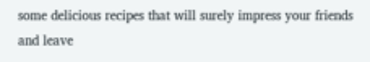some delicious recipes that will surely impress your friends and leave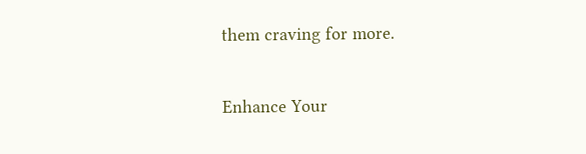them craving for more.

Enhance Your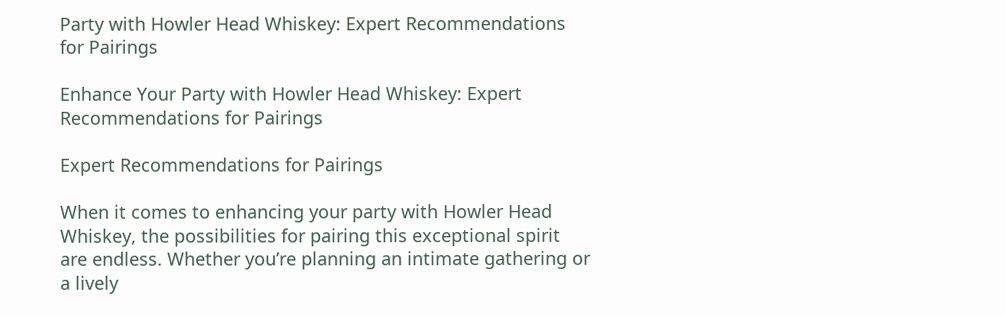Party with Howler Head Whiskey: Expert Recommendations for Pairings

Enhance Your Party with Howler Head Whiskey: Expert Recommendations for Pairings

Expert Recommendations for Pairings

When it comes to enhancing your party with Howler Head Whiskey, the possibilities for pairing this exceptional spirit are endless. Whether you’re planning an intimate gathering or a lively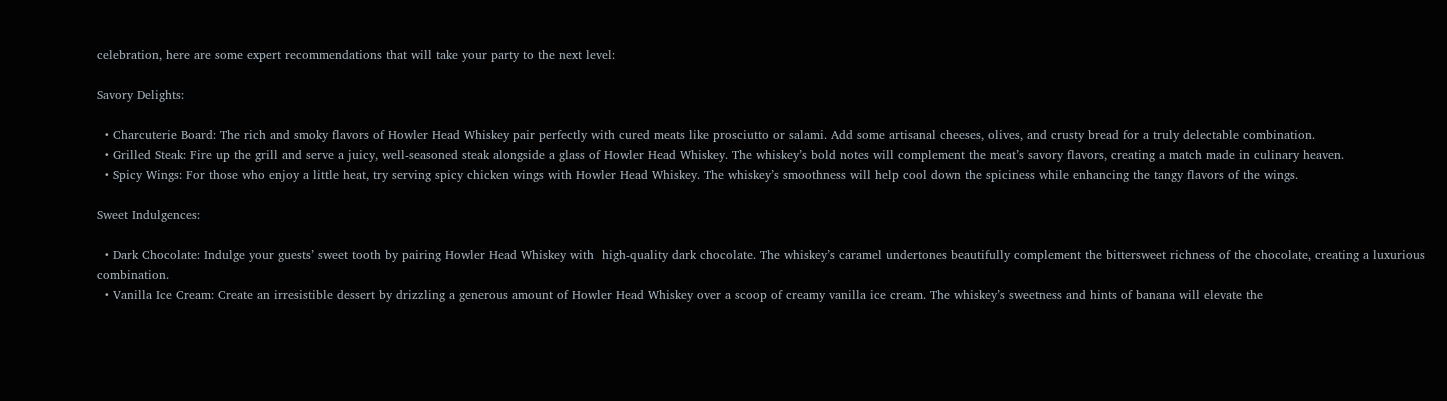celebration, here are some expert recommendations that will take your party to the next level:

Savory Delights:

  • Charcuterie Board: The rich and smoky flavors of Howler Head Whiskey pair perfectly with cured meats like prosciutto or salami. Add some artisanal cheeses, olives, and crusty bread for a truly delectable combination.
  • Grilled Steak: Fire up the grill and serve a juicy, well-seasoned steak alongside a glass of Howler Head Whiskey. The whiskey’s bold notes will complement the meat’s savory flavors, creating a match made in culinary heaven.
  • Spicy Wings: For those who enjoy a little heat, try serving spicy chicken wings with Howler Head Whiskey. The whiskey’s smoothness will help cool down the spiciness while enhancing the tangy flavors of the wings.

Sweet Indulgences:

  • Dark Chocolate: Indulge your guests’ sweet tooth by pairing Howler Head Whiskey with  high-quality dark chocolate. The whiskey’s caramel undertones beautifully complement the bittersweet richness of the chocolate, creating a luxurious combination.
  • Vanilla Ice Cream: Create an irresistible dessert by drizzling a generous amount of Howler Head Whiskey over a scoop of creamy vanilla ice cream. The whiskey’s sweetness and hints of banana will elevate the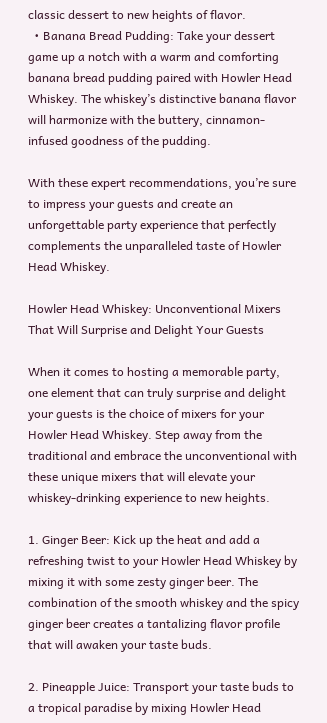classic dessert to new heights of flavor.
  • Banana Bread Pudding: Take your dessert game up a notch with a warm and comforting banana bread pudding paired with Howler Head Whiskey. The whiskey’s distinctive banana flavor will harmonize with the buttery, cinnamon-infused goodness of the pudding.

With these expert recommendations, you’re sure to impress your guests and create an unforgettable party experience that perfectly complements the unparalleled taste of Howler Head Whiskey.

Howler Head Whiskey: Unconventional Mixers That Will Surprise and Delight Your Guests

When it comes to hosting a memorable party, one element that can truly surprise and delight your guests is the choice of mixers for your Howler Head Whiskey. Step away from the traditional and embrace the unconventional with these unique mixers that will elevate your whiskey-drinking experience to new heights.

1. Ginger Beer: Kick up the heat and add a refreshing twist to your Howler Head Whiskey by mixing it with some zesty ginger beer. The combination of the smooth whiskey and the spicy ginger beer creates a tantalizing flavor profile that will awaken your taste buds.

2. Pineapple Juice: Transport your taste buds to a tropical paradise by mixing Howler Head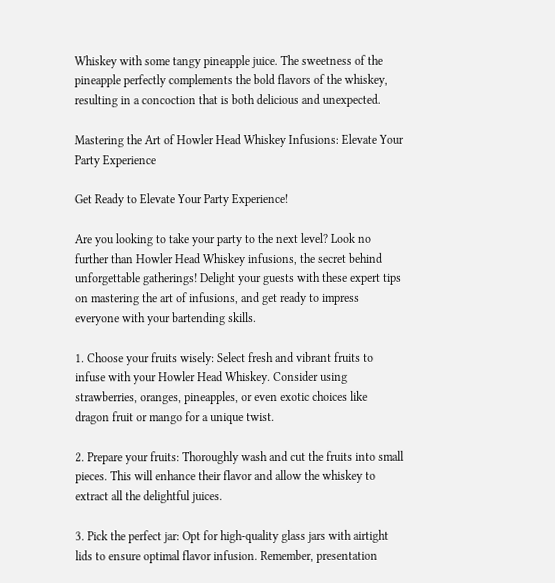Whiskey with some tangy pineapple juice. The sweetness of the pineapple perfectly complements the bold flavors of the whiskey, resulting in a concoction that is both delicious and unexpected.

Mastering the Art of Howler Head Whiskey Infusions: Elevate Your Party Experience

Get Ready to Elevate Your Party Experience!

Are you looking to take your party to the next level? Look no further than Howler Head Whiskey infusions, the secret behind unforgettable gatherings! Delight your guests with these expert tips on mastering the art of infusions, and get ready to impress everyone with your bartending skills.

1. Choose your fruits wisely: Select fresh and vibrant fruits to infuse with your Howler Head Whiskey. Consider using strawberries, oranges, pineapples, or even exotic choices like dragon fruit or mango for a unique twist.

2. Prepare your fruits: Thoroughly wash and cut the fruits into small pieces. This will enhance their flavor and allow the whiskey to extract all the delightful juices.

3. Pick the perfect jar: Opt for high-quality glass jars with airtight lids to ensure optimal flavor infusion. Remember, presentation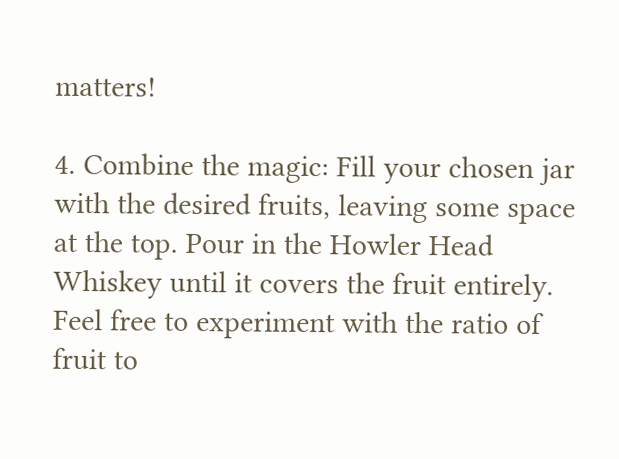matters!

4. Combine the magic: Fill your chosen jar with the desired fruits, leaving some space at the top. Pour in the Howler Head Whiskey until it covers the fruit entirely. Feel free to experiment with the ratio of fruit to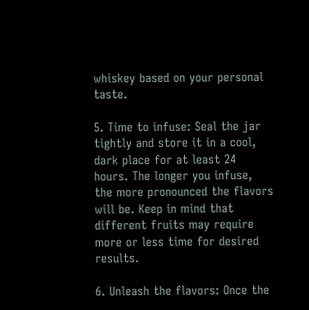whiskey based on your personal taste.

5. Time to infuse: Seal the jar tightly and store it in a cool, dark place for at least 24 hours. The longer you infuse, the more pronounced the flavors will be. Keep in mind that different fruits may require more or less time for desired results.

6. Unleash the flavors: Once the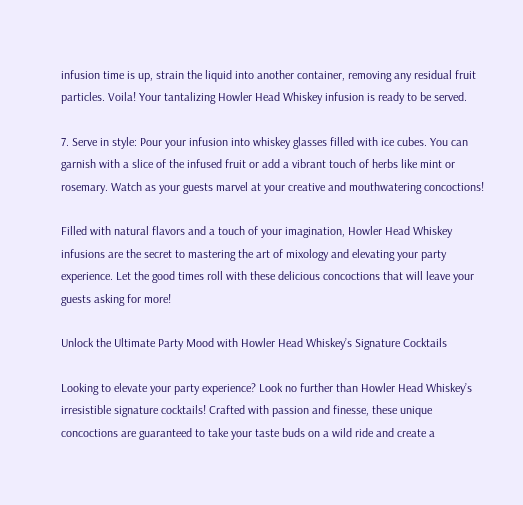infusion time is up, strain the liquid into another container, removing any residual fruit particles. Voila! Your tantalizing Howler Head Whiskey infusion is ready to be served.

7. Serve in style: Pour your infusion into whiskey glasses filled with ice cubes. You can garnish with a slice of the infused fruit or add a vibrant touch of herbs like mint or rosemary. Watch as your guests marvel at your creative and mouthwatering concoctions!

Filled with natural flavors and a touch of your imagination, Howler Head Whiskey infusions are the secret to mastering the art of mixology and elevating your party experience. Let the good times roll with these delicious concoctions that will leave your guests asking for more!

Unlock the Ultimate Party Mood with Howler Head Whiskey’s Signature Cocktails

Looking to elevate your party experience? Look no further than Howler Head Whiskey’s irresistible signature cocktails! Crafted with passion and finesse, these unique concoctions are guaranteed to take your taste buds on a wild ride and create a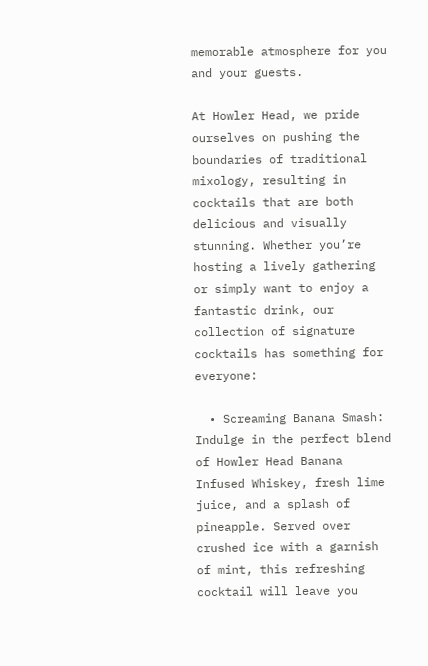memorable atmosphere for you and your guests.

At Howler Head, we pride ourselves on pushing the boundaries of traditional mixology, resulting in cocktails that are both delicious and visually stunning. Whether you’re hosting a lively gathering or simply want to enjoy a fantastic drink, our collection of signature cocktails has something for everyone:

  • Screaming Banana Smash: Indulge in the perfect blend of Howler Head Banana Infused Whiskey, fresh lime juice, and a splash of pineapple. Served over crushed ice with a garnish of mint, this refreshing cocktail will leave you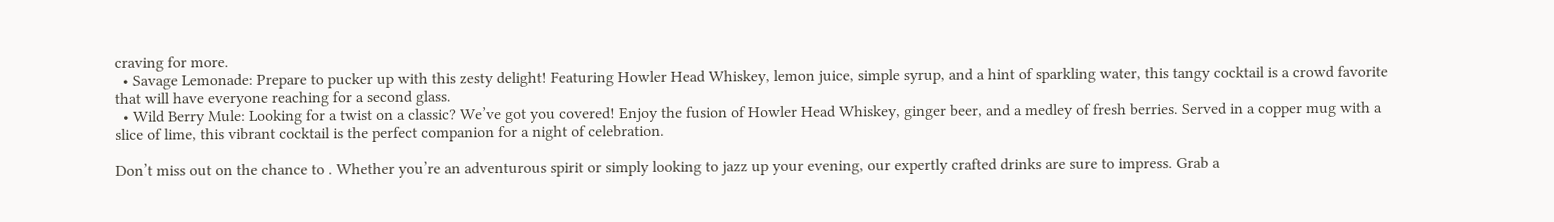craving for more.
  • Savage Lemonade: Prepare to pucker up with this zesty delight! Featuring Howler Head Whiskey, lemon juice, simple syrup, and a hint of sparkling water, this tangy cocktail is a crowd favorite that will have everyone reaching for a second glass.
  • Wild Berry Mule: Looking for a twist on a classic? We’ve got you covered! Enjoy the fusion of Howler Head Whiskey, ginger beer, and a medley of fresh berries. Served in a copper mug with a slice of lime, this vibrant cocktail is the perfect companion for a night of celebration.

Don’t miss out on the chance to . Whether you’re an adventurous spirit or simply looking to jazz up your evening, our expertly crafted drinks are sure to impress. Grab a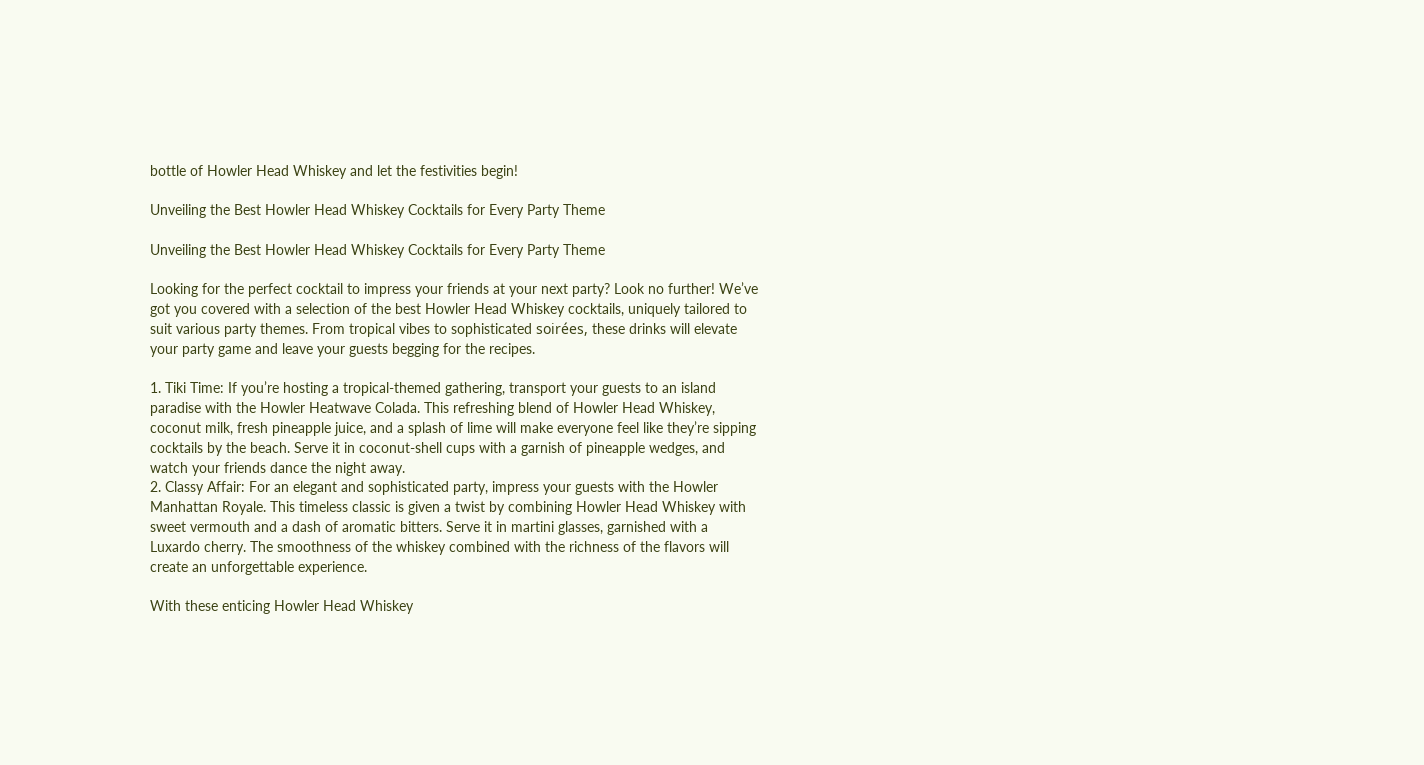bottle of Howler Head Whiskey and let the festivities begin!

Unveiling the Best Howler Head Whiskey Cocktails for Every Party Theme

Unveiling the Best Howler Head Whiskey Cocktails for Every Party Theme

Looking for the perfect cocktail to impress your friends at your next party? Look no further! We’ve got you covered with a selection of the best Howler Head Whiskey cocktails, uniquely tailored to suit various party themes. From tropical vibes to sophisticated soirées, these drinks will elevate your party game and leave your guests begging for the recipes.

1. Tiki Time: If you’re hosting a tropical-themed gathering, transport your guests to an island paradise with the Howler Heatwave Colada. This refreshing blend of Howler Head Whiskey, coconut milk, fresh pineapple juice, and a splash of lime will make everyone feel like they’re sipping cocktails by the beach. Serve it in coconut-shell cups with a garnish of pineapple wedges, and watch your friends dance the night away.
2. Classy Affair: For an elegant and sophisticated party, impress your guests with the Howler Manhattan Royale. This timeless classic is given a twist by combining Howler Head Whiskey with sweet vermouth and a dash of aromatic bitters. Serve it in martini glasses, garnished with a Luxardo cherry. The smoothness of the whiskey combined with the richness of the flavors will create an unforgettable experience.

With these enticing Howler Head Whiskey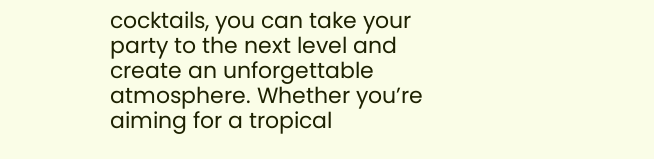cocktails, you can take your party to the next level and create an unforgettable atmosphere. Whether you’re aiming for a tropical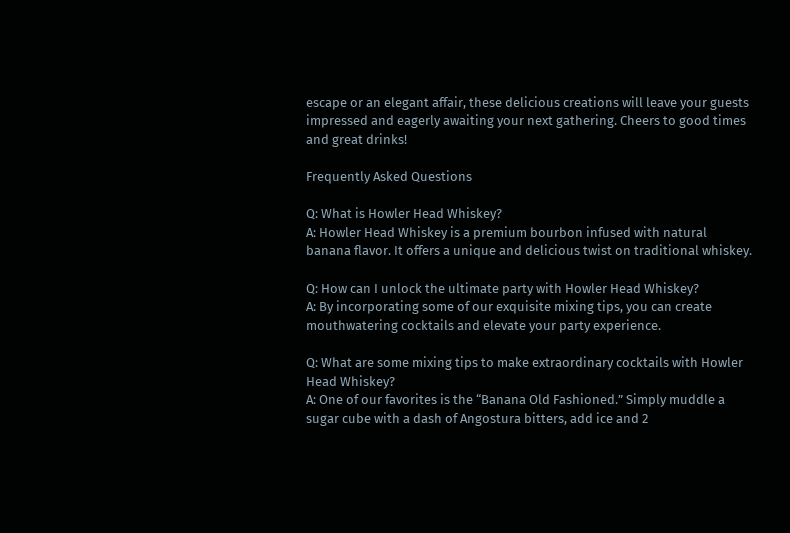escape or an elegant affair, these delicious creations will leave your guests impressed and eagerly awaiting your next gathering. Cheers to good times and great drinks!

Frequently Asked Questions

Q: What is Howler Head Whiskey?
A: Howler Head Whiskey is a premium bourbon infused with natural banana flavor. It offers a unique and delicious twist on traditional whiskey.

Q: How can I unlock the ultimate party with Howler Head Whiskey?
A: By incorporating some of our exquisite mixing tips, you can create mouthwatering cocktails and elevate your party experience.

Q: What are some mixing tips to make extraordinary cocktails with Howler Head Whiskey?
A: One of our favorites is the “Banana Old Fashioned.” Simply muddle a sugar cube with a dash of Angostura bitters, add ice and 2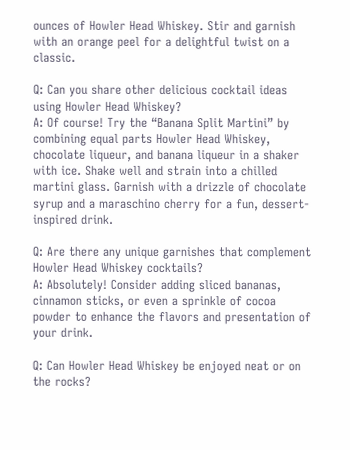ounces of Howler Head Whiskey. Stir and garnish with an orange peel for a delightful twist on a classic.

Q: Can you share other delicious cocktail ideas using Howler Head Whiskey?
A: Of course! Try the “Banana Split Martini” by combining equal parts Howler Head Whiskey, chocolate liqueur, and banana liqueur in a shaker with ice. Shake well and strain into a chilled martini glass. Garnish with a drizzle of chocolate syrup and a maraschino cherry for a fun, dessert-inspired drink.

Q: Are there any unique garnishes that complement Howler Head Whiskey cocktails?
A: Absolutely! Consider adding sliced bananas, cinnamon sticks, or even a sprinkle of cocoa powder to enhance the flavors and presentation of your drink.

Q: Can Howler Head Whiskey be enjoyed neat or on the rocks?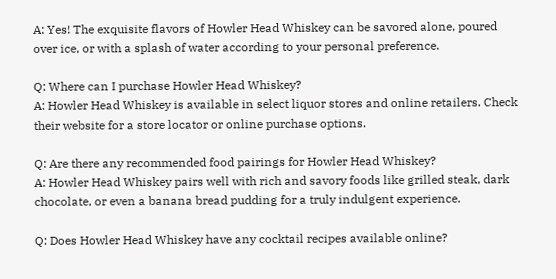A: Yes! The exquisite flavors of Howler Head Whiskey can be savored alone, poured over ice, or with a splash of water according to your personal preference.

Q: Where can I purchase Howler Head Whiskey?
A: Howler Head Whiskey is available in select liquor stores and online retailers. Check their website for a store locator or online purchase options.

Q: Are there any recommended food pairings for Howler Head Whiskey?
A: Howler Head Whiskey pairs well with rich and savory foods like grilled steak, dark chocolate, or even a banana bread pudding for a truly indulgent experience.

Q: Does Howler Head Whiskey have any cocktail recipes available online?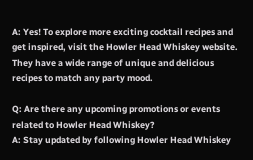A: Yes! To explore more exciting cocktail recipes and get inspired, visit the Howler Head Whiskey website. They have a wide range of unique and delicious recipes to match any party mood.

Q: Are there any upcoming promotions or events related to Howler Head Whiskey?
A: Stay updated by following Howler Head Whiskey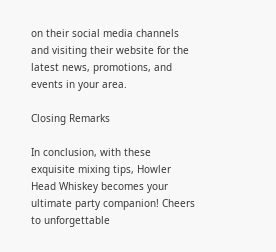on their social media channels and visiting their website for the latest news, promotions, and events in your area.

Closing Remarks

In conclusion, with these exquisite mixing tips, Howler Head Whiskey becomes your ultimate party companion! Cheers to unforgettable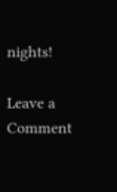nights!

Leave a Comment